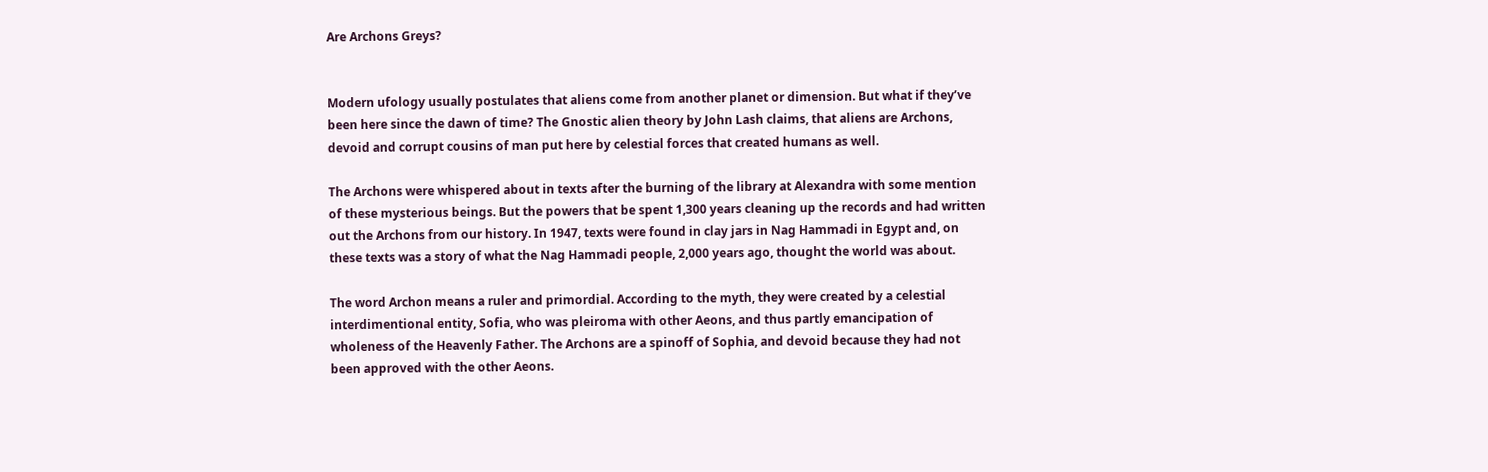Are Archons Greys?


Modern ufology usually postulates that aliens come from another planet or dimension. But what if they’ve been here since the dawn of time? The Gnostic alien theory by John Lash claims, that aliens are Archons, devoid and corrupt cousins of man put here by celestial forces that created humans as well.

The Archons were whispered about in texts after the burning of the library at Alexandra with some mention of these mysterious beings. But the powers that be spent 1,300 years cleaning up the records and had written out the Archons from our history. In 1947, texts were found in clay jars in Nag Hammadi in Egypt and, on these texts was a story of what the Nag Hammadi people, 2,000 years ago, thought the world was about.

The word Archon means a ruler and primordial. According to the myth, they were created by a celestial interdimentional entity, Sofia, who was pleiroma with other Aeons, and thus partly emancipation of wholeness of the Heavenly Father. The Archons are a spinoff of Sophia, and devoid because they had not been approved with the other Aeons.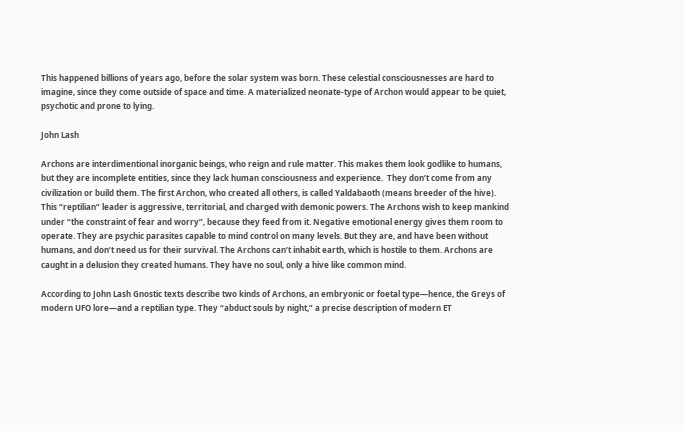This happened billions of years ago, before the solar system was born. These celestial consciousnesses are hard to imagine, since they come outside of space and time. A materialized neonate-type of Archon would appear to be quiet, psychotic and prone to lying.

John Lash

Archons are interdimentional inorganic beings, who reign and rule matter. This makes them look godlike to humans, but they are incomplete entities, since they lack human consciousness and experience.  They don’t come from any civilization or build them. The first Archon, who created all others, is called Yaldabaoth (means breeder of the hive). This “reptilian” leader is aggressive, territorial, and charged with demonic powers. The Archons wish to keep mankind under “the constraint of fear and worry”, because they feed from it. Negative emotional energy gives them room to operate. They are psychic parasites capable to mind control on many levels. But they are, and have been without humans, and don’t need us for their survival. The Archons can’t inhabit earth, which is hostile to them. Archons are caught in a delusion they created humans. They have no soul, only a hive like common mind.

According to John Lash Gnostic texts describe two kinds of Archons, an embryonic or foetal type—hence, the Greys of modern UFO lore—and a reptilian type. They “abduct souls by night,” a precise description of modern ET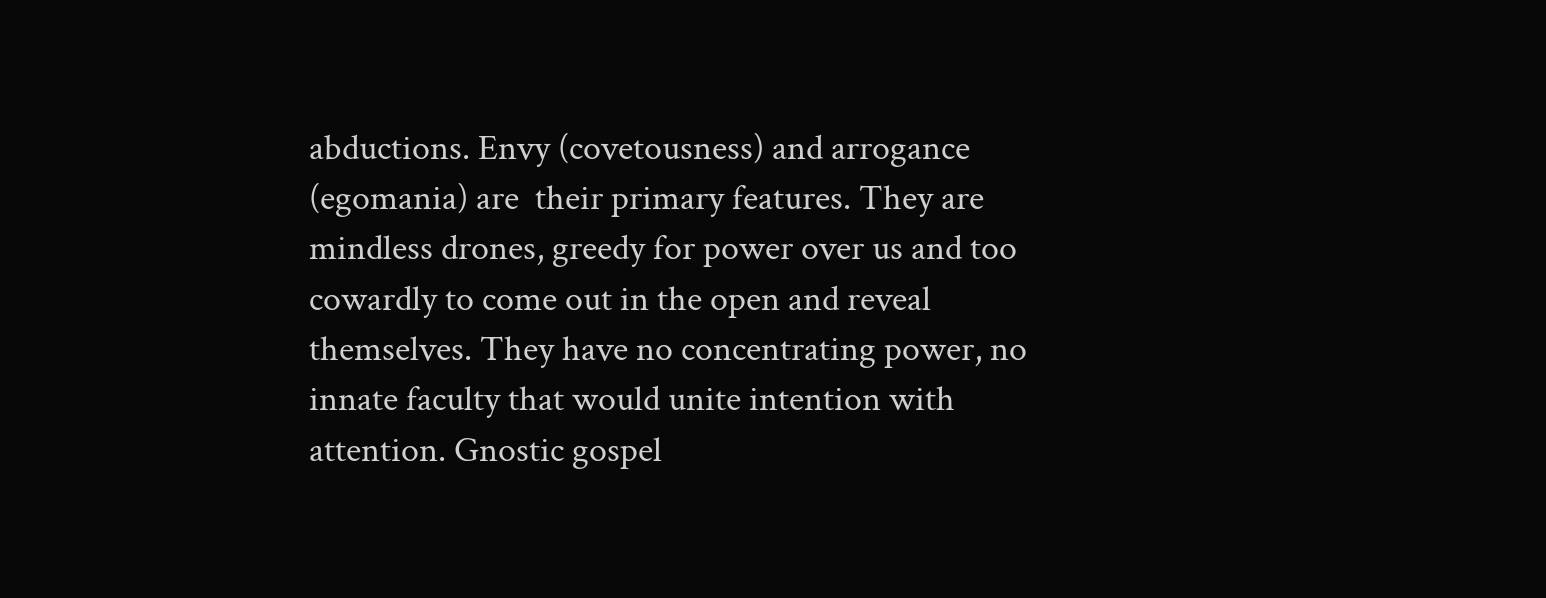abductions. Envy (covetousness) and arrogance (egomania) are  their primary features. They are mindless drones, greedy for power over us and too cowardly to come out in the open and reveal themselves. They have no concentrating power, no innate faculty that would unite intention with attention. Gnostic gospel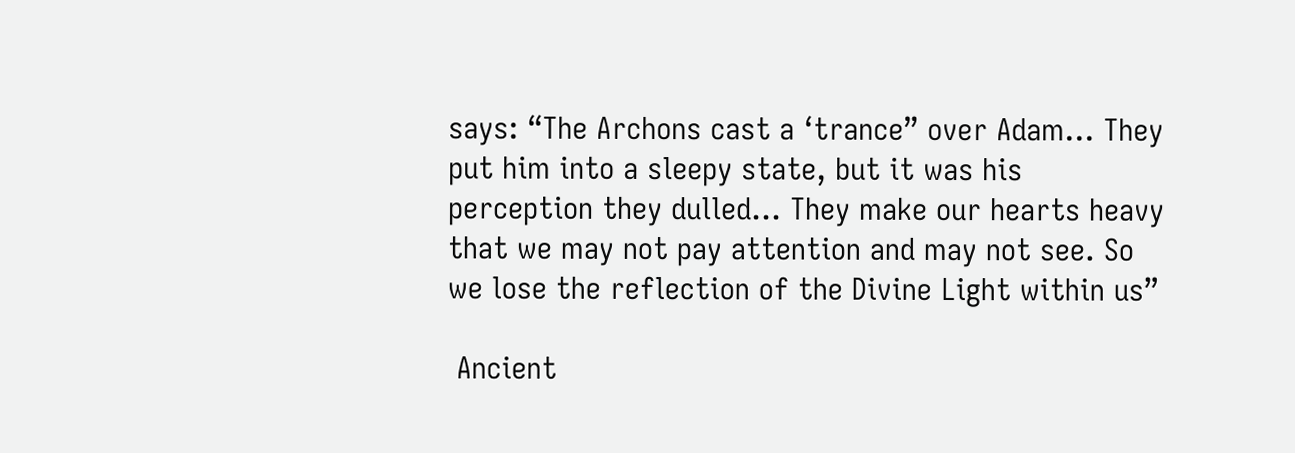says: “The Archons cast a ‘trance” over Adam… They put him into a sleepy state, but it was his perception they dulled… They make our hearts heavy that we may not pay attention and may not see. So we lose the reflection of the Divine Light within us”

 Ancient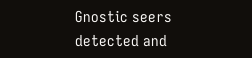Gnostic seers detected and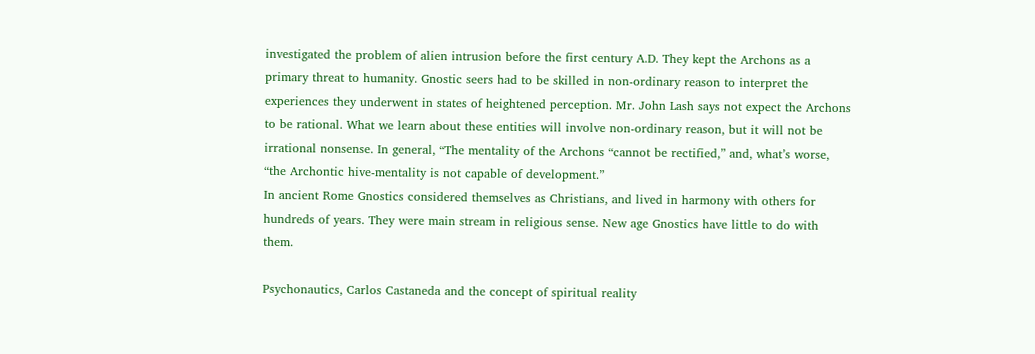investigated the problem of alien intrusion before the first century A.D. They kept the Archons as a primary threat to humanity. Gnostic seers had to be skilled in non-ordinary reason to interpret the experiences they underwent in states of heightened perception. Mr. John Lash says not expect the Archons to be rational. What we learn about these entities will involve non-ordinary reason, but it will not be irrational nonsense. In general, “The mentality of the Archons “cannot be rectified,” and, what’s worse, “the Archontic hive-mentality is not capable of development.”
In ancient Rome Gnostics considered themselves as Christians, and lived in harmony with others for hundreds of years. They were main stream in religious sense. New age Gnostics have little to do with them.

Psychonautics, Carlos Castaneda and the concept of spiritual reality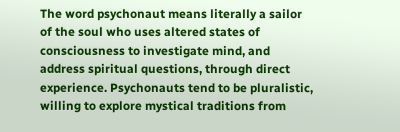The word psychonaut means literally a sailor of the soul who uses altered states of consciousness to investigate mind, and address spiritual questions, through direct experience. Psychonauts tend to be pluralistic, willing to explore mystical traditions from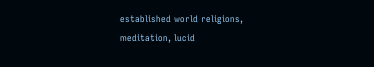established world religions, meditation, lucid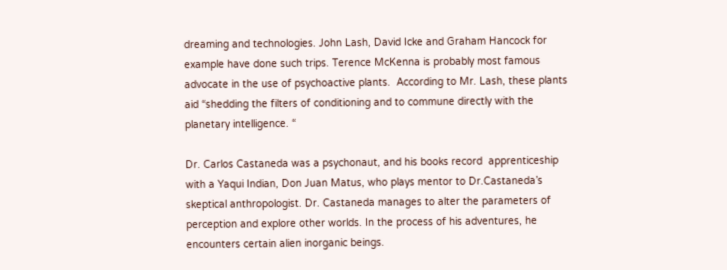dreaming and technologies. John Lash, David Icke and Graham Hancock for example have done such trips. Terence McKenna is probably most famous advocate in the use of psychoactive plants.  According to Mr. Lash, these plants aid “shedding the filters of conditioning and to commune directly with the planetary intelligence. “

Dr. Carlos Castaneda was a psychonaut, and his books record  apprenticeship with a Yaqui Indian, Don Juan Matus, who plays mentor to Dr.Castaneda’s skeptical anthropologist. Dr. Castaneda manages to alter the parameters of perception and explore other worlds. In the process of his adventures, he encounters certain alien inorganic beings.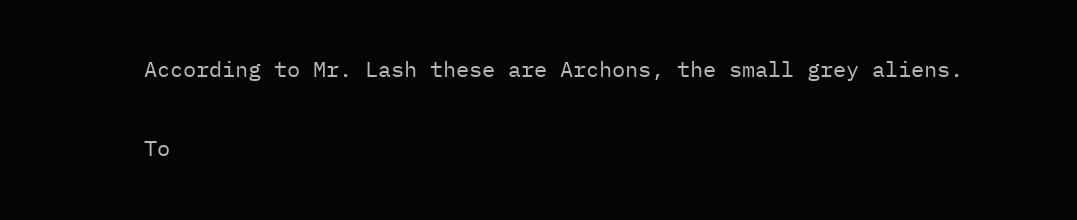According to Mr. Lash these are Archons, the small grey aliens.

To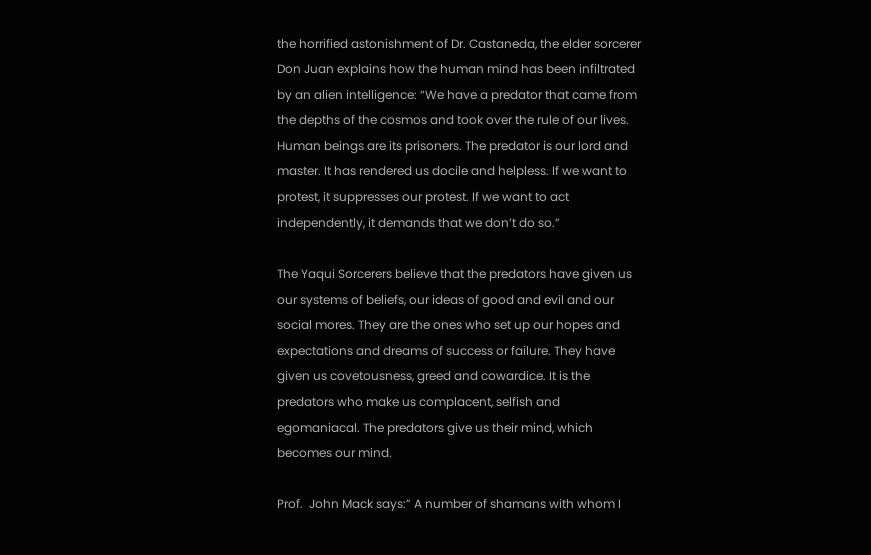the horrified astonishment of Dr. Castaneda, the elder sorcerer Don Juan explains how the human mind has been infiltrated by an alien intelligence: “We have a predator that came from the depths of the cosmos and took over the rule of our lives. Human beings are its prisoners. The predator is our lord and master. It has rendered us docile and helpless. If we want to protest, it suppresses our protest. If we want to act independently, it demands that we don’t do so.”

The Yaqui Sorcerers believe that the predators have given us our systems of beliefs, our ideas of good and evil and our social mores. They are the ones who set up our hopes and expectations and dreams of success or failure. They have given us covetousness, greed and cowardice. It is the predators who make us complacent, selfish and egomaniacal. The predators give us their mind, which becomes our mind.

Prof.  John Mack says:” A number of shamans with whom I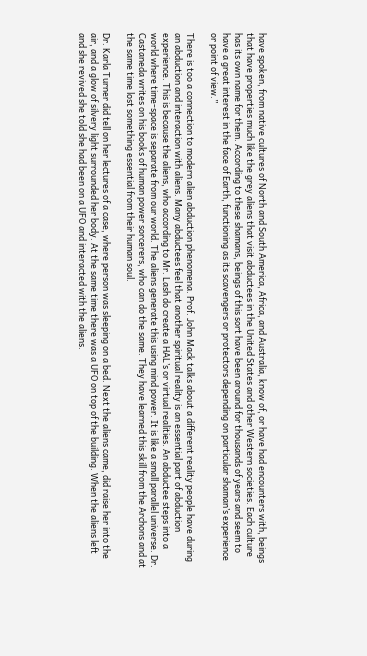have spoken, from native cultures of North and South America, Africa, and Australia, know of, or have had encounters with, beings that have properties much like the grey aliens that visit abductees in the United States and other Western societies. Each culture has its own name for them. According to these shamans, beings of this sort have been around for thousands of years and seem to have a great interest in the face of Earth, functioning as its scavengers or protectors depending on particular shaman’s experience or point of view.”

There is too a connection to modern alien abduction phenomena. Prof. John Mack talks about a different reality people have during an abduction and interaction with aliens. Many abductees feel that another spiritual reality is an essential part of abduction experience. This is because the aliens, who according to Mr. Lash do create a HAL’s or virtual realities. An abductee steps into a world where time-space is separate from our world. The aliens generate this using mind power. It is like a small parallel universe. Dr. Castaneda writes on his books of human power sorcerers, who can do the same. They have learned this skill from the Archons and at the same time lost something essential from their human soul.

Dr. Karla Turner did tell on her lectures of a case, where person was sleeping on a bed. Next the aliens came, did raise her into the air, and a glow of silvery light surrounded her body. At the same time there was a UFO on top of the building. When the aliens left and she revived she told she had been on a UFO and interacted with the aliens.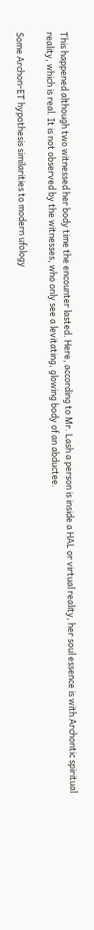This happened although two witnessed her body time the encounter lasted. Here, according to Mr. Lash a person is inside a HAL or virtual reality, her soul essence is with Archontic spiritual reality, which is real. It is not observed by the witnesses, who only see a levitating, glowing body of an abductee.

Some Archon-ET hypothesis similarities to modern ufology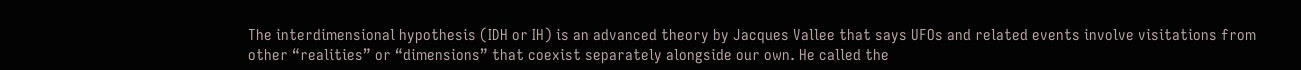The interdimensional hypothesis (IDH or IH) is an advanced theory by Jacques Vallee that says UFOs and related events involve visitations from other “realities” or “dimensions” that coexist separately alongside our own. He called the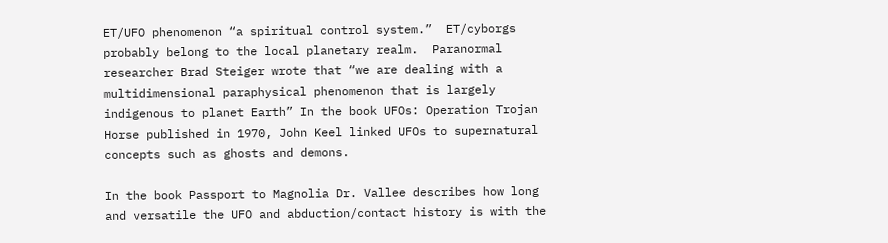ET/UFO phenomenon “a spiritual control system.”  ET/cyborgs probably belong to the local planetary realm.  Paranormal researcher Brad Steiger wrote that “we are dealing with a multidimensional paraphysical phenomenon that is largely indigenous to planet Earth” In the book UFOs: Operation Trojan Horse published in 1970, John Keel linked UFOs to supernatural concepts such as ghosts and demons.

In the book Passport to Magnolia Dr. Vallee describes how long and versatile the UFO and abduction/contact history is with the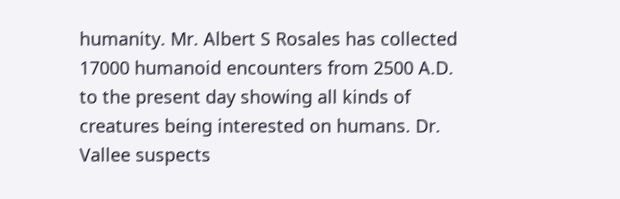humanity. Mr. Albert S Rosales has collected 17000 humanoid encounters from 2500 A.D. to the present day showing all kinds of creatures being interested on humans. Dr. Vallee suspects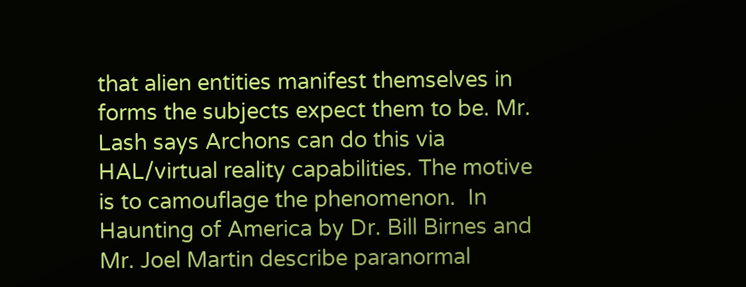that alien entities manifest themselves in forms the subjects expect them to be. Mr. Lash says Archons can do this via HAL/virtual reality capabilities. The motive is to camouflage the phenomenon.  In Haunting of America by Dr. Bill Birnes and Mr. Joel Martin describe paranormal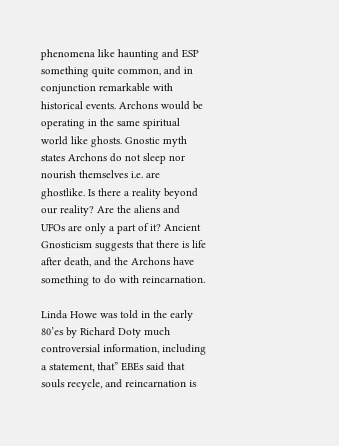phenomena like haunting and ESP something quite common, and in conjunction remarkable with historical events. Archons would be operating in the same spiritual world like ghosts. Gnostic myth states Archons do not sleep nor nourish themselves i.e. are ghostlike. Is there a reality beyond our reality? Are the aliens and UFOs are only a part of it? Ancient Gnosticism suggests that there is life after death, and the Archons have something to do with reincarnation.

Linda Howe was told in the early 80’es by Richard Doty much controversial information, including a statement, that” EBEs said that souls recycle, and reincarnation is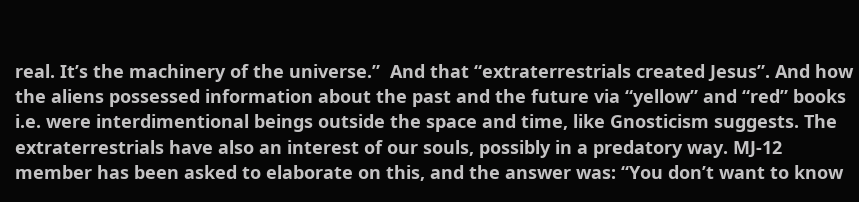real. It’s the machinery of the universe.”  And that “extraterrestrials created Jesus”. And how the aliens possessed information about the past and the future via “yellow” and “red” books i.e. were interdimentional beings outside the space and time, like Gnosticism suggests. The extraterrestrials have also an interest of our souls, possibly in a predatory way. MJ-12 member has been asked to elaborate on this, and the answer was: “You don’t want to know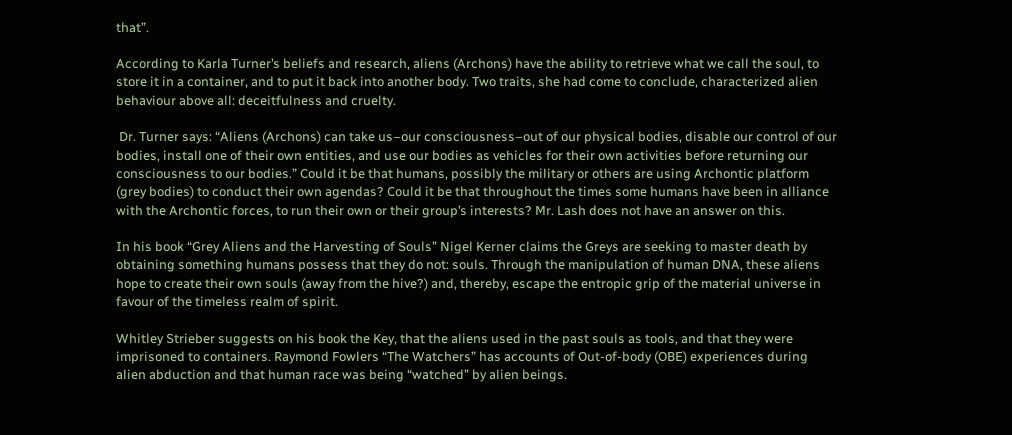that”.

According to Karla Turner’s beliefs and research, aliens (Archons) have the ability to retrieve what we call the soul, to store it in a container, and to put it back into another body. Two traits, she had come to conclude, characterized alien behaviour above all: deceitfulness and cruelty.

 Dr. Turner says: “Aliens (Archons) can take us–our consciousness–out of our physical bodies, disable our control of our bodies, install one of their own entities, and use our bodies as vehicles for their own activities before returning our consciousness to our bodies.” Could it be that humans, possibly the military or others are using Archontic platform (grey bodies) to conduct their own agendas? Could it be that throughout the times some humans have been in alliance with the Archontic forces, to run their own or their group’s interests? Mr. Lash does not have an answer on this.

In his book “Grey Aliens and the Harvesting of Souls” Nigel Kerner claims the Greys are seeking to master death by obtaining something humans possess that they do not: souls. Through the manipulation of human DNA, these aliens hope to create their own souls (away from the hive?) and, thereby, escape the entropic grip of the material universe in favour of the timeless realm of spirit.

Whitley Strieber suggests on his book the Key, that the aliens used in the past souls as tools, and that they were imprisoned to containers. Raymond Fowlers “The Watchers” has accounts of Out-of-body (OBE) experiences during alien abduction and that human race was being “watched” by alien beings.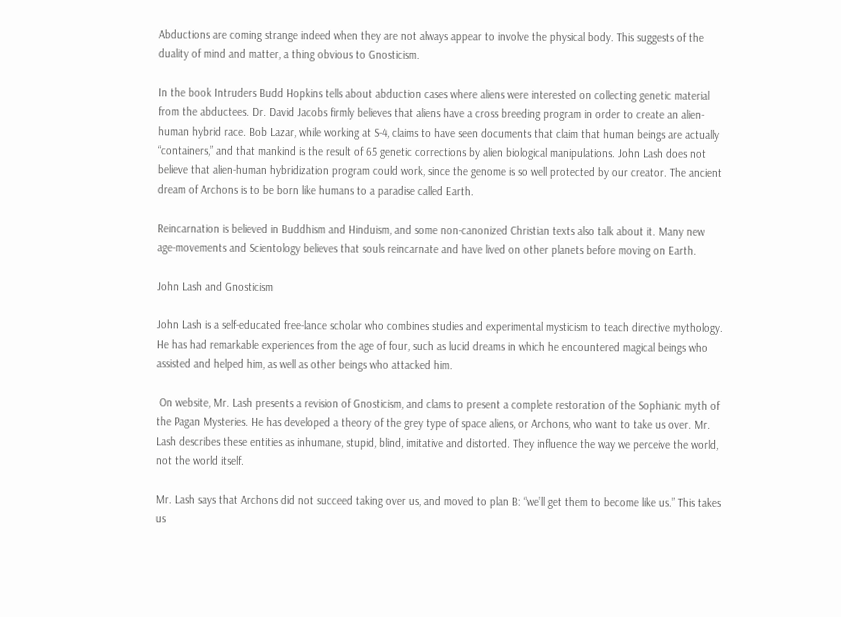Abductions are coming strange indeed when they are not always appear to involve the physical body. This suggests of the duality of mind and matter, a thing obvious to Gnosticism.

In the book Intruders Budd Hopkins tells about abduction cases where aliens were interested on collecting genetic material from the abductees. Dr. David Jacobs firmly believes that aliens have a cross breeding program in order to create an alien-human hybrid race. Bob Lazar, while working at S-4, claims to have seen documents that claim that human beings are actually “containers,” and that mankind is the result of 65 genetic corrections by alien biological manipulations. John Lash does not believe that alien-human hybridization program could work, since the genome is so well protected by our creator. The ancient dream of Archons is to be born like humans to a paradise called Earth.

Reincarnation is believed in Buddhism and Hinduism, and some non-canonized Christian texts also talk about it. Many new age-movements and Scientology believes that souls reincarnate and have lived on other planets before moving on Earth.

John Lash and Gnosticism

John Lash is a self-educated free-lance scholar who combines studies and experimental mysticism to teach directive mythology. He has had remarkable experiences from the age of four, such as lucid dreams in which he encountered magical beings who assisted and helped him, as well as other beings who attacked him.

 On website, Mr. Lash presents a revision of Gnosticism, and clams to present a complete restoration of the Sophianic myth of the Pagan Mysteries. He has developed a theory of the grey type of space aliens, or Archons, who want to take us over. Mr. Lash describes these entities as inhumane, stupid, blind, imitative and distorted. They influence the way we perceive the world, not the world itself.

Mr. Lash says that Archons did not succeed taking over us, and moved to plan B: “we’ll get them to become like us.” This takes us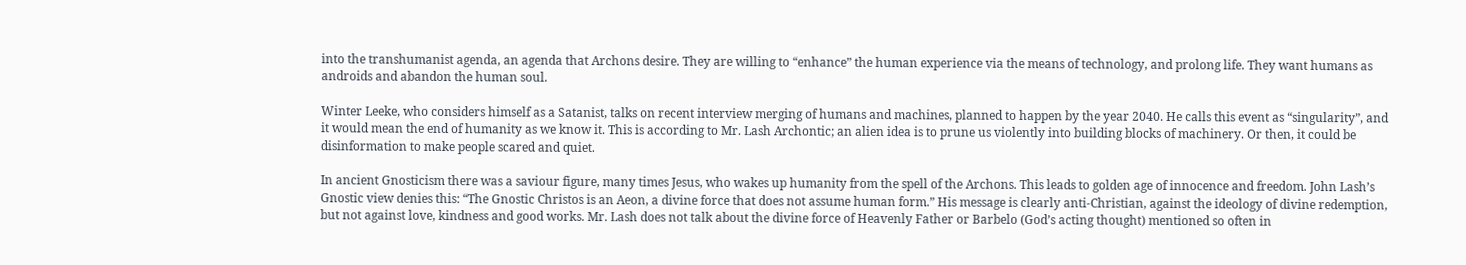into the transhumanist agenda, an agenda that Archons desire. They are willing to “enhance” the human experience via the means of technology, and prolong life. They want humans as androids and abandon the human soul.

Winter Leeke, who considers himself as a Satanist, talks on recent interview merging of humans and machines, planned to happen by the year 2040. He calls this event as “singularity”, and it would mean the end of humanity as we know it. This is according to Mr. Lash Archontic; an alien idea is to prune us violently into building blocks of machinery. Or then, it could be disinformation to make people scared and quiet.

In ancient Gnosticism there was a saviour figure, many times Jesus, who wakes up humanity from the spell of the Archons. This leads to golden age of innocence and freedom. John Lash’s Gnostic view denies this: “The Gnostic Christos is an Aeon, a divine force that does not assume human form.” His message is clearly anti-Christian, against the ideology of divine redemption, but not against love, kindness and good works. Mr. Lash does not talk about the divine force of Heavenly Father or Barbelo (God’s acting thought) mentioned so often in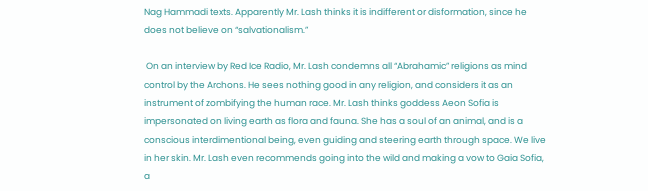Nag Hammadi texts. Apparently Mr. Lash thinks it is indifferent or disformation, since he does not believe on “salvationalism.”

 On an interview by Red Ice Radio, Mr. Lash condemns all “Abrahamic” religions as mind control by the Archons. He sees nothing good in any religion, and considers it as an instrument of zombifying the human race. Mr. Lash thinks goddess Aeon Sofia is impersonated on living earth as flora and fauna. She has a soul of an animal, and is a conscious interdimentional being, even guiding and steering earth through space. We live in her skin. Mr. Lash even recommends going into the wild and making a vow to Gaia Sofia, a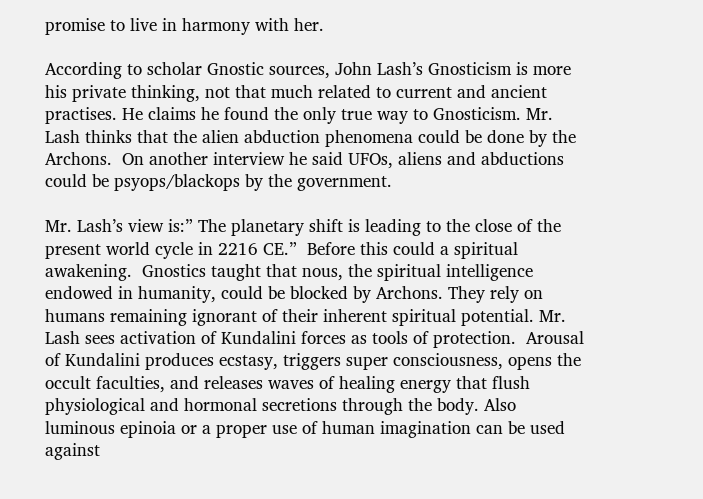promise to live in harmony with her.

According to scholar Gnostic sources, John Lash’s Gnosticism is more his private thinking, not that much related to current and ancient practises. He claims he found the only true way to Gnosticism. Mr. Lash thinks that the alien abduction phenomena could be done by the Archons.  On another interview he said UFOs, aliens and abductions could be psyops/blackops by the government.

Mr. Lash’s view is:” The planetary shift is leading to the close of the present world cycle in 2216 CE.”  Before this could a spiritual awakening.  Gnostics taught that nous, the spiritual intelligence endowed in humanity, could be blocked by Archons. They rely on humans remaining ignorant of their inherent spiritual potential. Mr. Lash sees activation of Kundalini forces as tools of protection.  Arousal of Kundalini produces ecstasy, triggers super consciousness, opens the occult faculties, and releases waves of healing energy that flush physiological and hormonal secretions through the body. Also luminous epinoia or a proper use of human imagination can be used against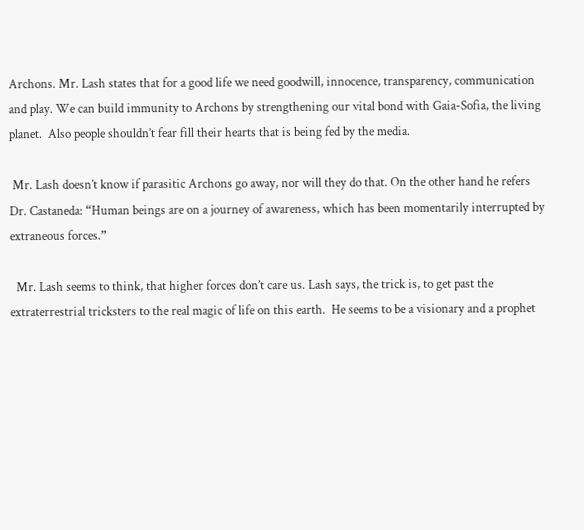Archons. Mr. Lash states that for a good life we need goodwill, innocence, transparency, communication and play. We can build immunity to Archons by strengthening our vital bond with Gaia-Sofia, the living planet.  Also people shouldn’t fear fill their hearts that is being fed by the media.

 Mr. Lash doesn’t know if parasitic Archons go away, nor will they do that. On the other hand he refers Dr. Castaneda: “Human beings are on a journey of awareness, which has been momentarily interrupted by extraneous forces.”

  Mr. Lash seems to think, that higher forces don’t care us. Lash says, the trick is, to get past the extraterrestrial tricksters to the real magic of life on this earth.  He seems to be a visionary and a prophet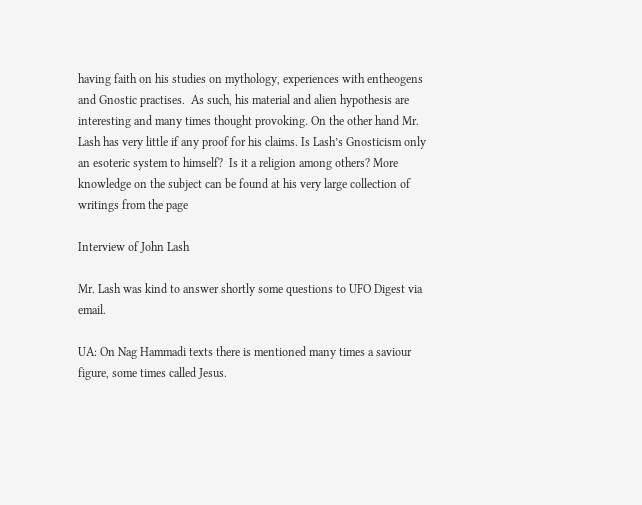having faith on his studies on mythology, experiences with entheogens and Gnostic practises.  As such, his material and alien hypothesis are interesting and many times thought provoking. On the other hand Mr. Lash has very little if any proof for his claims. Is Lash’s Gnosticism only an esoteric system to himself?  Is it a religion among others? More knowledge on the subject can be found at his very large collection of writings from the page

Interview of John Lash

Mr. Lash was kind to answer shortly some questions to UFO Digest via email.

UA: On Nag Hammadi texts there is mentioned many times a saviour figure, some times called Jesus.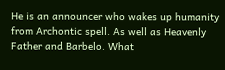He is an announcer who wakes up humanity from Archontic spell. As well as Heavenly Father and Barbelo. What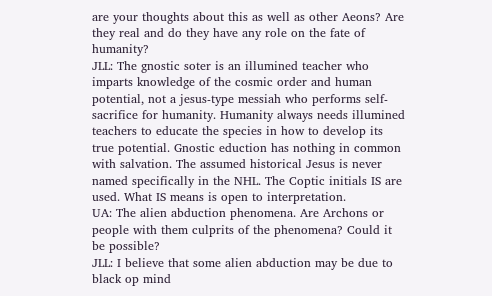are your thoughts about this as well as other Aeons? Are they real and do they have any role on the fate of humanity?
JLL: The gnostic soter is an illumined teacher who imparts knowledge of the cosmic order and human potential, not a jesus-type messiah who performs self-sacrifice for humanity. Humanity always needs illumined teachers to educate the species in how to develop its true potential. Gnostic eduction has nothing in common with salvation. The assumed historical Jesus is never named specifically in the NHL. The Coptic initials IS are used. What IS means is open to interpretation.
UA: The alien abduction phenomena. Are Archons or people with them culprits of the phenomena? Could it be possible?
JLL: I believe that some alien abduction may be due to black op mind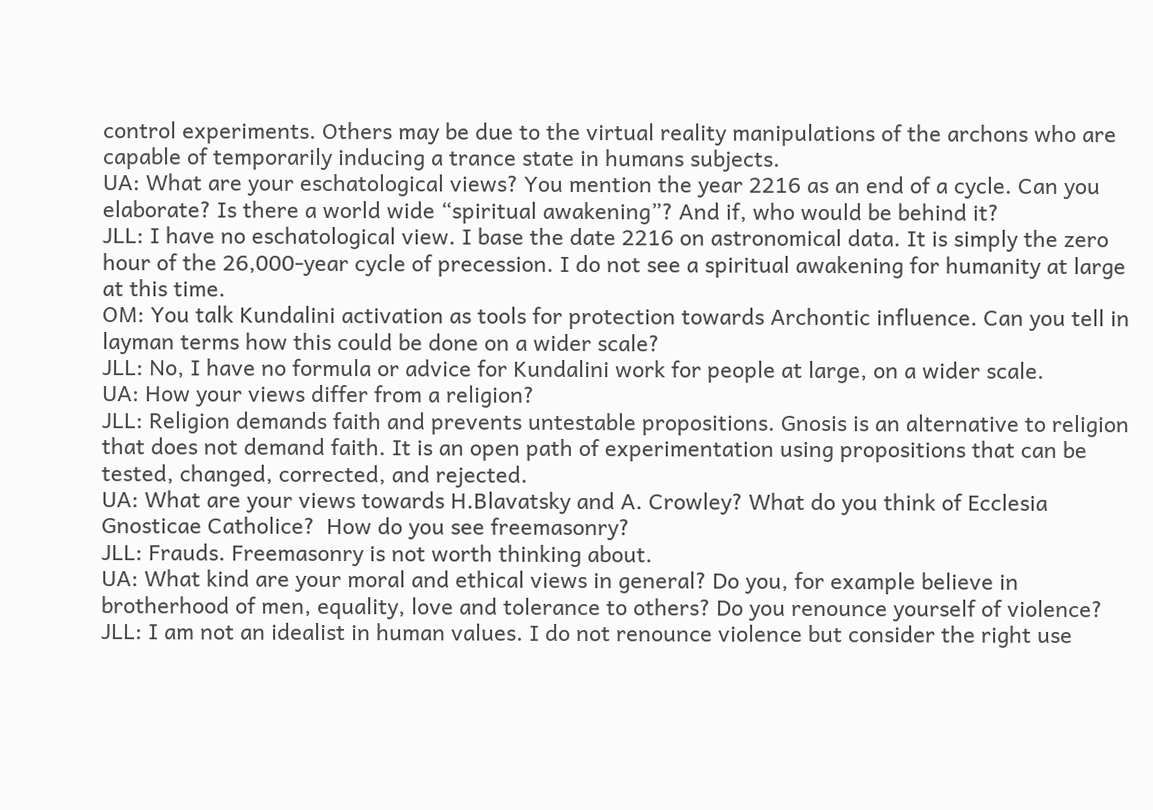control experiments. Others may be due to the virtual reality manipulations of the archons who are capable of temporarily inducing a trance state in humans subjects.
UA: What are your eschatological views? You mention the year 2216 as an end of a cycle. Can you elaborate? Is there a world wide “spiritual awakening”? And if, who would be behind it?
JLL: I have no eschatological view. I base the date 2216 on astronomical data. It is simply the zero hour of the 26,000-year cycle of precession. I do not see a spiritual awakening for humanity at large at this time.
OM: You talk Kundalini activation as tools for protection towards Archontic influence. Can you tell in layman terms how this could be done on a wider scale?
JLL: No, I have no formula or advice for Kundalini work for people at large, on a wider scale.
UA: How your views differ from a religion?
JLL: Religion demands faith and prevents untestable propositions. Gnosis is an alternative to religion that does not demand faith. It is an open path of experimentation using propositions that can be tested, changed, corrected, and rejected.
UA: What are your views towards H.Blavatsky and A. Crowley? What do you think of Ecclesia Gnosticae Catholice?  How do you see freemasonry?
JLL: Frauds. Freemasonry is not worth thinking about.
UA: What kind are your moral and ethical views in general? Do you, for example believe in brotherhood of men, equality, love and tolerance to others? Do you renounce yourself of violence?
JLL: I am not an idealist in human values. I do not renounce violence but consider the right use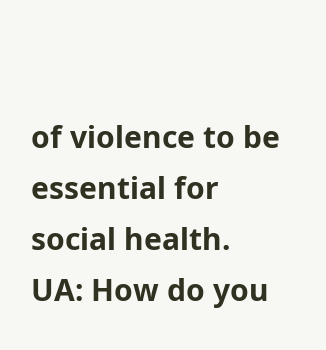of violence to be essential for social health.
UA: How do you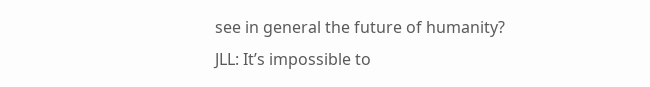see in general the future of humanity?
JLL: It’s impossible to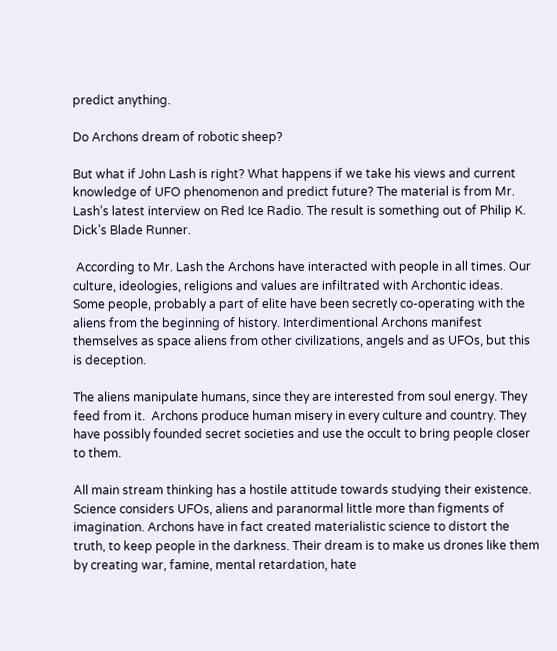predict anything.

Do Archons dream of robotic sheep?

But what if John Lash is right? What happens if we take his views and current knowledge of UFO phenomenon and predict future? The material is from Mr. Lash’s latest interview on Red Ice Radio. The result is something out of Philip K. Dick’s Blade Runner.

 According to Mr. Lash the Archons have interacted with people in all times. Our culture, ideologies, religions and values are infiltrated with Archontic ideas.  Some people, probably a part of elite have been secretly co-operating with the aliens from the beginning of history. Interdimentional Archons manifest themselves as space aliens from other civilizations, angels and as UFOs, but this is deception.

The aliens manipulate humans, since they are interested from soul energy. They feed from it.  Archons produce human misery in every culture and country. They have possibly founded secret societies and use the occult to bring people closer to them.

All main stream thinking has a hostile attitude towards studying their existence. Science considers UFOs, aliens and paranormal little more than figments of imagination. Archons have in fact created materialistic science to distort the truth, to keep people in the darkness. Their dream is to make us drones like them by creating war, famine, mental retardation, hate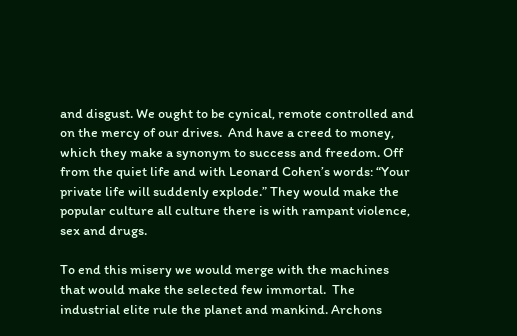and disgust. We ought to be cynical, remote controlled and on the mercy of our drives.  And have a creed to money, which they make a synonym to success and freedom. Off from the quiet life and with Leonard Cohen’s words: “Your private life will suddenly explode.” They would make the popular culture all culture there is with rampant violence, sex and drugs.

To end this misery we would merge with the machines that would make the selected few immortal.  The industrial elite rule the planet and mankind. Archons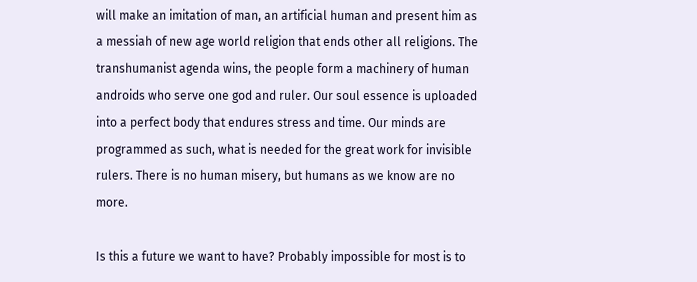will make an imitation of man, an artificial human and present him as a messiah of new age world religion that ends other all religions. The transhumanist agenda wins, the people form a machinery of human androids who serve one god and ruler. Our soul essence is uploaded into a perfect body that endures stress and time. Our minds are programmed as such, what is needed for the great work for invisible rulers. There is no human misery, but humans as we know are no more.

Is this a future we want to have? Probably impossible for most is to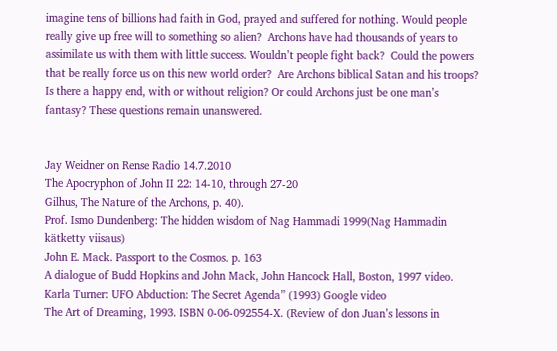imagine tens of billions had faith in God, prayed and suffered for nothing. Would people really give up free will to something so alien?  Archons have had thousands of years to assimilate us with them with little success. Wouldn’t people fight back?  Could the powers that be really force us on this new world order?  Are Archons biblical Satan and his troops? Is there a happy end, with or without religion? Or could Archons just be one man’s fantasy? These questions remain unanswered.


Jay Weidner on Rense Radio 14.7.2010
The Apocryphon of John II 22: 14-10, through 27-20
Gilhus, The Nature of the Archons, p. 40).
Prof. Ismo Dundenberg: The hidden wisdom of Nag Hammadi 1999(Nag Hammadin kätketty viisaus)
John E. Mack. Passport to the Cosmos. p. 163
A dialogue of Budd Hopkins and John Mack, John Hancock Hall, Boston, 1997 video.
Karla Turner: UFO Abduction: The Secret Agenda” (1993) Google video
The Art of Dreaming, 1993. ISBN 0-06-092554-X. (Review of don Juan’s lessons in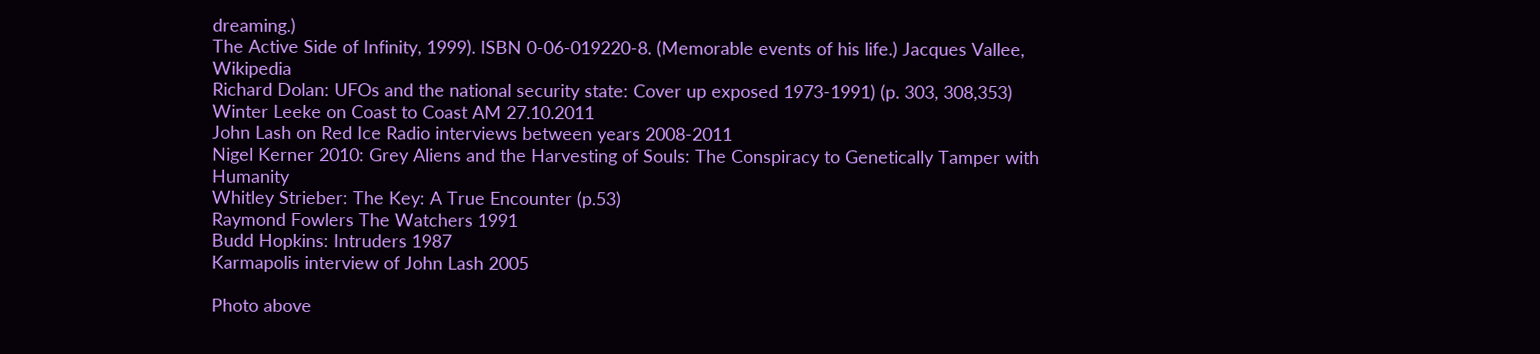dreaming.)
The Active Side of Infinity, 1999). ISBN 0-06-019220-8. (Memorable events of his life.) Jacques Vallee, Wikipedia
Richard Dolan: UFOs and the national security state: Cover up exposed 1973-1991) (p. 303, 308,353)
Winter Leeke on Coast to Coast AM 27.10.2011
John Lash on Red Ice Radio interviews between years 2008-2011
Nigel Kerner 2010: Grey Aliens and the Harvesting of Souls: The Conspiracy to Genetically Tamper with Humanity
Whitley Strieber: The Key: A True Encounter (p.53)
Raymond Fowlers The Watchers 1991
Budd Hopkins: Intruders 1987
Karmapolis interview of John Lash 2005

Photo above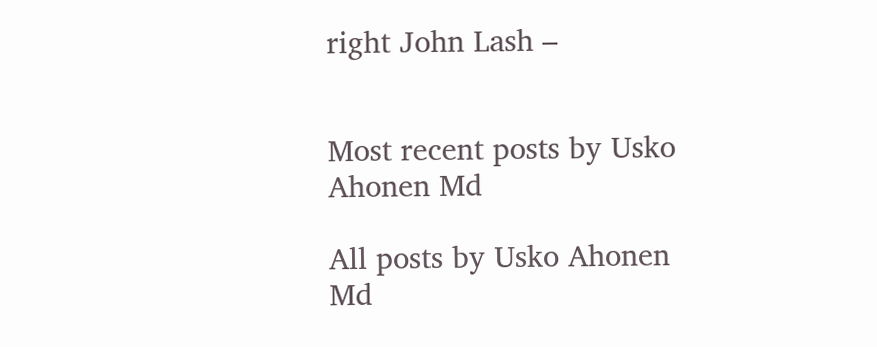right John Lash –


Most recent posts by Usko Ahonen Md

All posts by Usko Ahonen Md